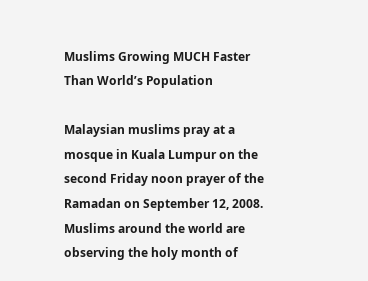Muslims Growing MUCH Faster Than World’s Population

Malaysian muslims pray at a mosque in Kuala Lumpur on the second Friday noon prayer of the Ramadan on September 12, 2008. Muslims around the world are observing the holy month of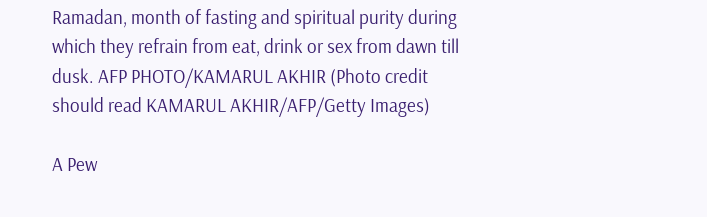Ramadan, month of fasting and spiritual purity during which they refrain from eat, drink or sex from dawn till dusk. AFP PHOTO/KAMARUL AKHIR (Photo credit should read KAMARUL AKHIR/AFP/Getty Images)

A Pew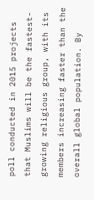poll conducted in 2015 projects that Muslims will be the fastest-growing religious group, with its members increasing faster than the overall global population. By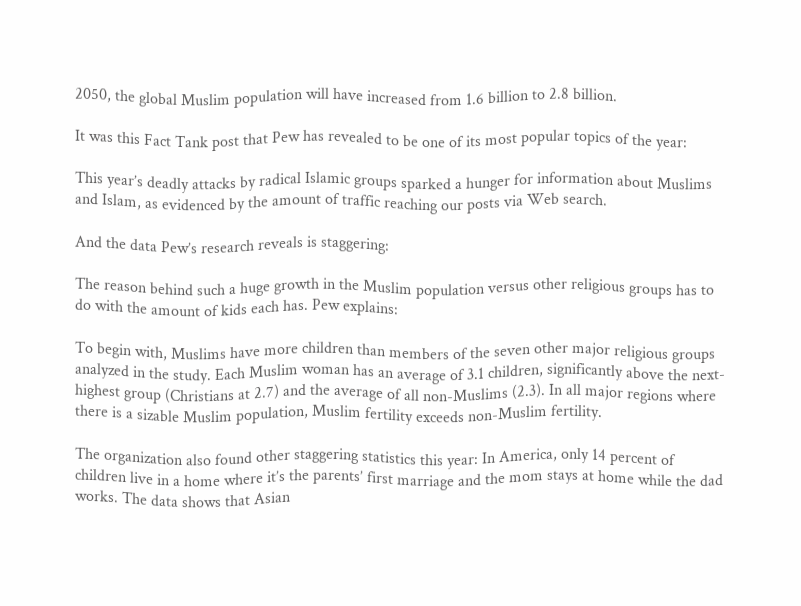2050, the global Muslim population will have increased from 1.6 billion to 2.8 billion.

It was this Fact Tank post that Pew has revealed to be one of its most popular topics of the year:

This year’s deadly attacks by radical Islamic groups sparked a hunger for information about Muslims and Islam, as evidenced by the amount of traffic reaching our posts via Web search.

And the data Pew’s research reveals is staggering:

The reason behind such a huge growth in the Muslim population versus other religious groups has to do with the amount of kids each has. Pew explains:

To begin with, Muslims have more children than members of the seven other major religious groups analyzed in the study. Each Muslim woman has an average of 3.1 children, significantly above the next-highest group (Christians at 2.7) and the average of all non-Muslims (2.3). In all major regions where there is a sizable Muslim population, Muslim fertility exceeds non-Muslim fertility.

The organization also found other staggering statistics this year: In America, only 14 percent of children live in a home where it’s the parents’ first marriage and the mom stays at home while the dad works. The data shows that Asian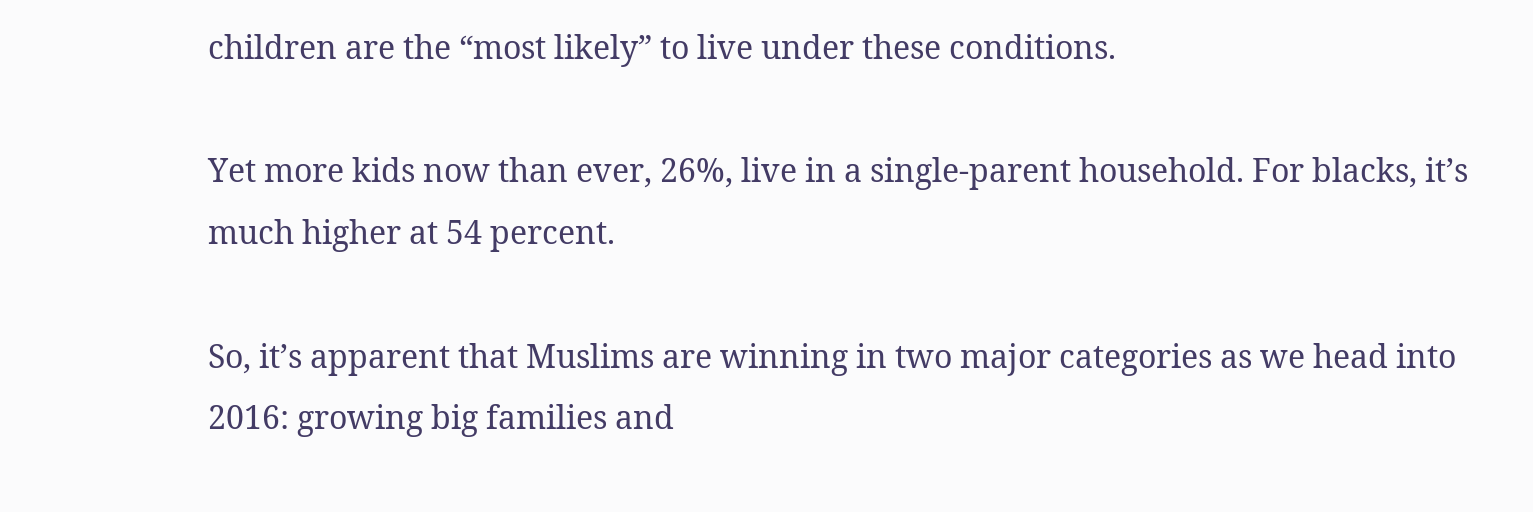children are the “most likely” to live under these conditions.

Yet more kids now than ever, 26%, live in a single-parent household. For blacks, it’s much higher at 54 percent.

So, it’s apparent that Muslims are winning in two major categories as we head into 2016: growing big families and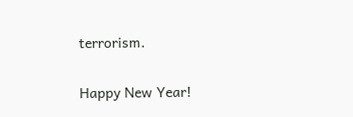terrorism.

Happy New Year!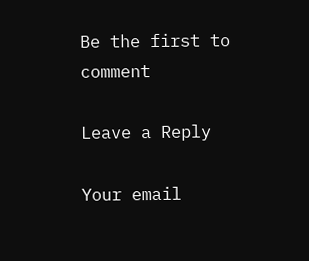Be the first to comment

Leave a Reply

Your email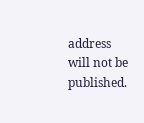address will not be published.